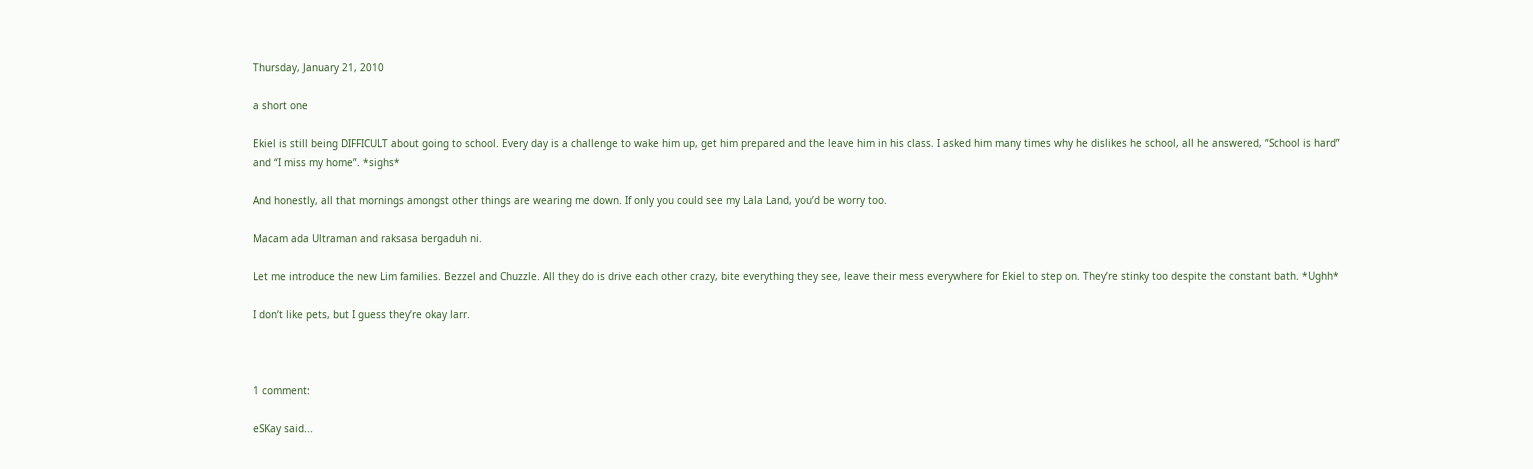Thursday, January 21, 2010

a short one

Ekiel is still being DIFFICULT about going to school. Every day is a challenge to wake him up, get him prepared and the leave him in his class. I asked him many times why he dislikes he school, all he answered, “School is hard” and “I miss my home”. *sighs*

And honestly, all that mornings amongst other things are wearing me down. If only you could see my Lala Land, you’d be worry too.

Macam ada Ultraman and raksasa bergaduh ni.

Let me introduce the new Lim families. Bezzel and Chuzzle. All they do is drive each other crazy, bite everything they see, leave their mess everywhere for Ekiel to step on. They’re stinky too despite the constant bath. *Ughh*

I don’t like pets, but I guess they’re okay larr.



1 comment:

eSKay said...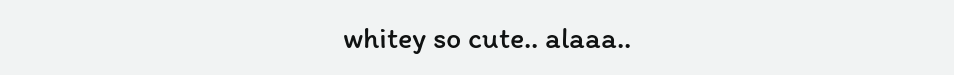whitey so cute.. alaaa..